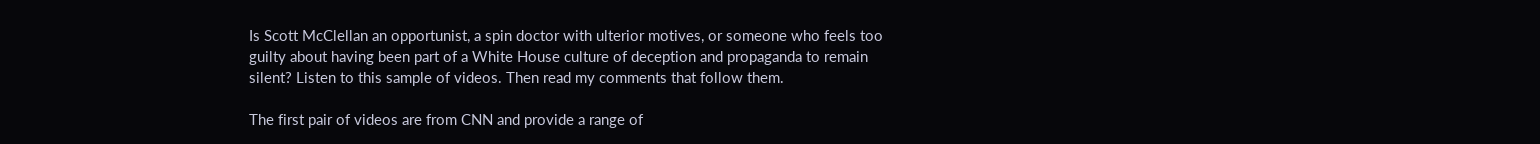Is Scott McClellan an opportunist, a spin doctor with ulterior motives, or someone who feels too guilty about having been part of a White House culture of deception and propaganda to remain silent? Listen to this sample of videos. Then read my comments that follow them.

The first pair of videos are from CNN and provide a range of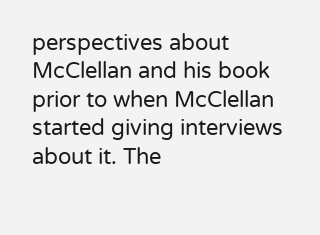perspectives about McClellan and his book prior to when McClellan started giving interviews about it. The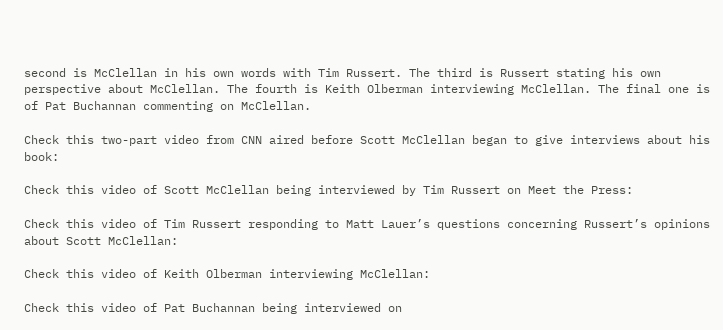second is McClellan in his own words with Tim Russert. The third is Russert stating his own perspective about McClellan. The fourth is Keith Olberman interviewing McClellan. The final one is of Pat Buchannan commenting on McClellan.

Check this two-part video from CNN aired before Scott McClellan began to give interviews about his book:

Check this video of Scott McClellan being interviewed by Tim Russert on Meet the Press:

Check this video of Tim Russert responding to Matt Lauer’s questions concerning Russert’s opinions about Scott McClellan:

Check this video of Keith Olberman interviewing McClellan:

Check this video of Pat Buchannan being interviewed on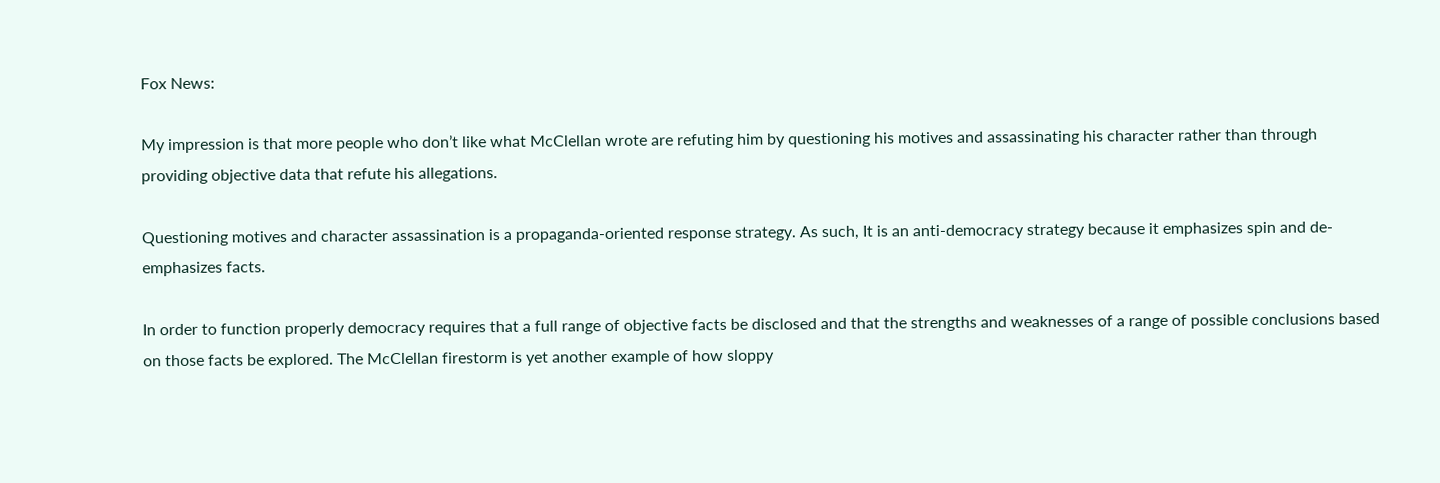Fox News:

My impression is that more people who don’t like what McClellan wrote are refuting him by questioning his motives and assassinating his character rather than through providing objective data that refute his allegations.

Questioning motives and character assassination is a propaganda-oriented response strategy. As such, It is an anti-democracy strategy because it emphasizes spin and de-emphasizes facts.

In order to function properly democracy requires that a full range of objective facts be disclosed and that the strengths and weaknesses of a range of possible conclusions based on those facts be explored. The McClellan firestorm is yet another example of how sloppy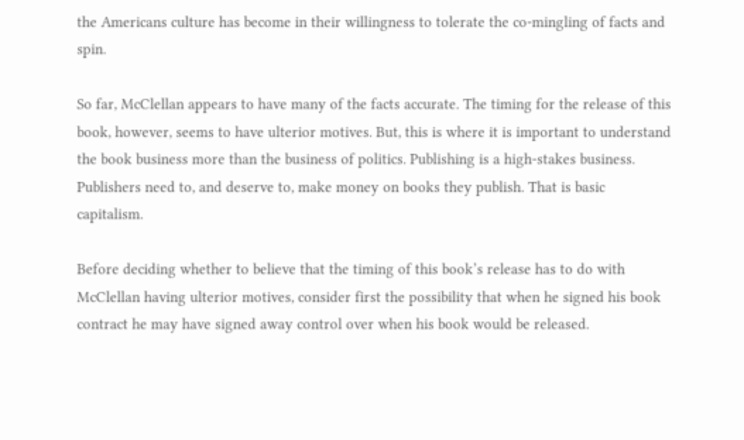the Americans culture has become in their willingness to tolerate the co-mingling of facts and spin.

So far, McClellan appears to have many of the facts accurate. The timing for the release of this book, however, seems to have ulterior motives. But, this is where it is important to understand the book business more than the business of politics. Publishing is a high-stakes business. Publishers need to, and deserve to, make money on books they publish. That is basic capitalism.

Before deciding whether to believe that the timing of this book’s release has to do with McClellan having ulterior motives, consider first the possibility that when he signed his book contract he may have signed away control over when his book would be released.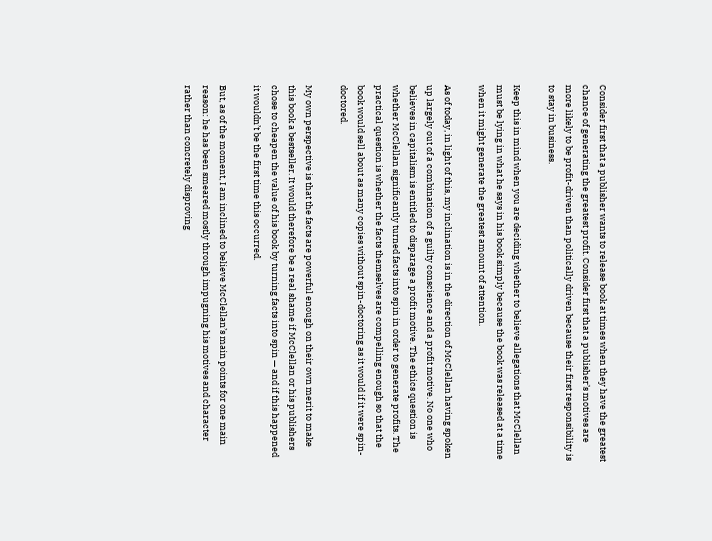Consider first that a publisher wants to release book at times when they have the greatest chance of generating the greatest profit. Consider first that a publisher’s motives are more likely to be profit-driven than politically driven because their first responsibility is to stay in business.

Keep this in mind when you are deciding whether to believe allegations that McClellan must be lying in what he says in his book simply because the book was released at a time when it might generate the greatest amount of attention.

As of today, in light of this, my inclination is in the direction of McClellan having spoken up largely out of a combination of a guilty conscience and a profit motive. No one who believes in capitalism is entitled to disparage a profit motive. The ethics question is whether McClellan significantly turned facts into spin in order to generate profits. The practical question is whether the facts themselves are compelling enough so that the book would sell about as many copies without spin-doctoring as it would if it were spin-doctored.

My own perspective is that the facts are powerful enough on their own merit to make this book a bestseller. It would therefore be a real shame if McClellan or his publishers chose to cheapen the value of his book by turning facts into spin — and if this happened it wouldn’t be the first time this occurred.

But, as of the moment, I am inclined to believe McClellan’s main points for one main reason: he has been smeared mostly through impugning his motives and character rather than concretely disproving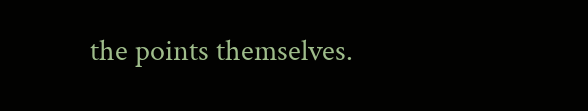the points themselves.